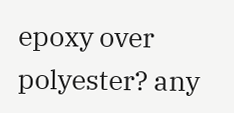epoxy over polyester? any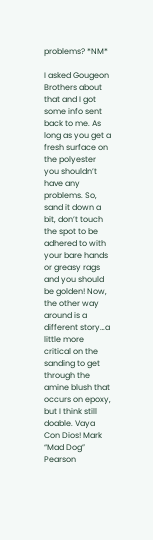problems? *NM*

I asked Gougeon Brothers about that and I got some info sent back to me. As long as you get a fresh surface on the polyester you shouldn’t have any problems. So, sand it down a bit, don’t touch the spot to be adhered to with your bare hands or greasy rags and you should be golden! Now, the other way around is a different story…a little more critical on the sanding to get through the amine blush that occurs on epoxy, but I think still doable. Vaya Con Dios! Mark “Mad Dog” Pearson